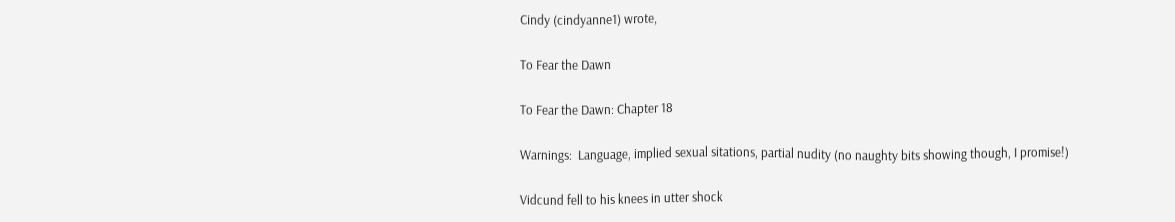Cindy (cindyanne1) wrote,

To Fear the Dawn

To Fear the Dawn: Chapter 18

Warnings:  Language, implied sexual sitations, partial nudity (no naughty bits showing though, I promise!)

Vidcund fell to his knees in utter shock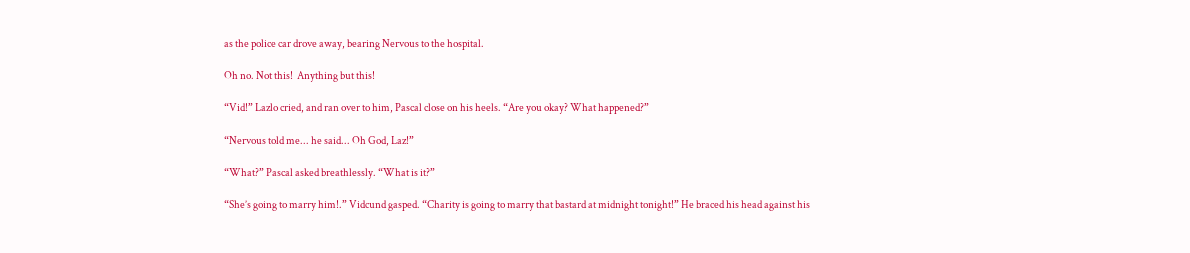as the police car drove away, bearing Nervous to the hospital.

Oh no. Not this!  Anything but this!

“Vid!” Lazlo cried, and ran over to him, Pascal close on his heels. “Are you okay? What happened?”

“Nervous told me... he said... Oh God, Laz!”

“What?” Pascal asked breathlessly. “What is it?”

“She’s going to marry him!.” Vidcund gasped. “Charity is going to marry that bastard at midnight tonight!” He braced his head against his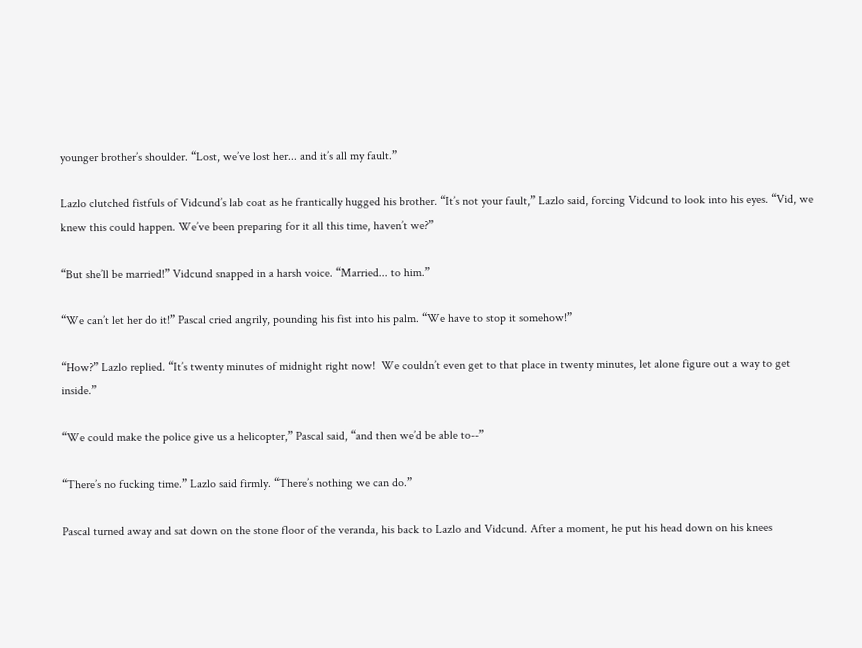younger brother’s shoulder. “Lost, we’ve lost her... and it’s all my fault.”

Lazlo clutched fistfuls of Vidcund’s lab coat as he frantically hugged his brother. “It’s not your fault,” Lazlo said, forcing Vidcund to look into his eyes. “Vid, we knew this could happen. We’ve been preparing for it all this time, haven’t we?”

“But she’ll be married!” Vidcund snapped in a harsh voice. “Married... to him.”

“We can’t let her do it!” Pascal cried angrily, pounding his fist into his palm. “We have to stop it somehow!”

“How?” Lazlo replied. “It’s twenty minutes of midnight right now!  We couldn’t even get to that place in twenty minutes, let alone figure out a way to get inside.”

“We could make the police give us a helicopter,” Pascal said, “and then we’d be able to--”

“There’s no fucking time.” Lazlo said firmly. “There’s nothing we can do.”

Pascal turned away and sat down on the stone floor of the veranda, his back to Lazlo and Vidcund. After a moment, he put his head down on his knees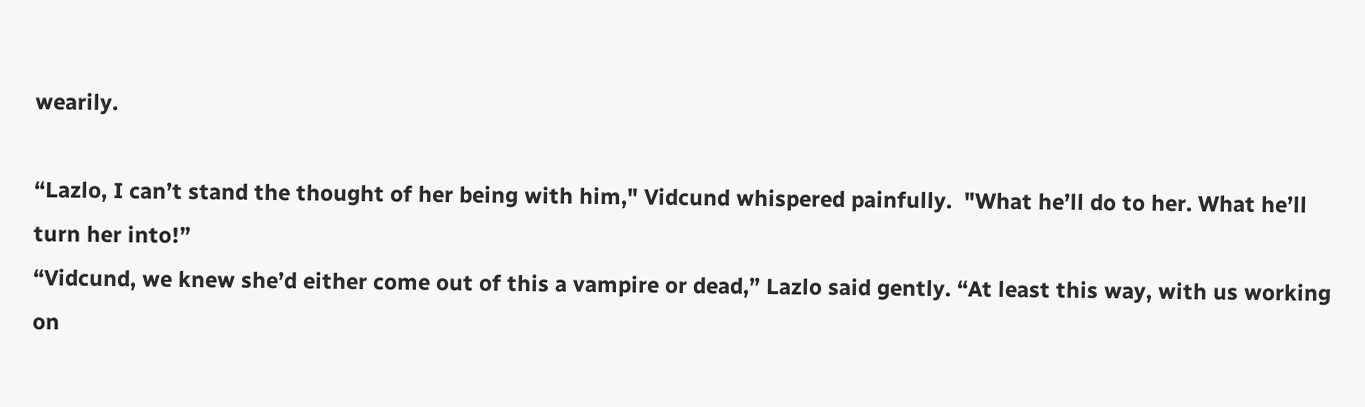wearily.

“Lazlo, I can’t stand the thought of her being with him," Vidcund whispered painfully.  "What he’ll do to her. What he’ll turn her into!”
“Vidcund, we knew she’d either come out of this a vampire or dead,” Lazlo said gently. “At least this way, with us working on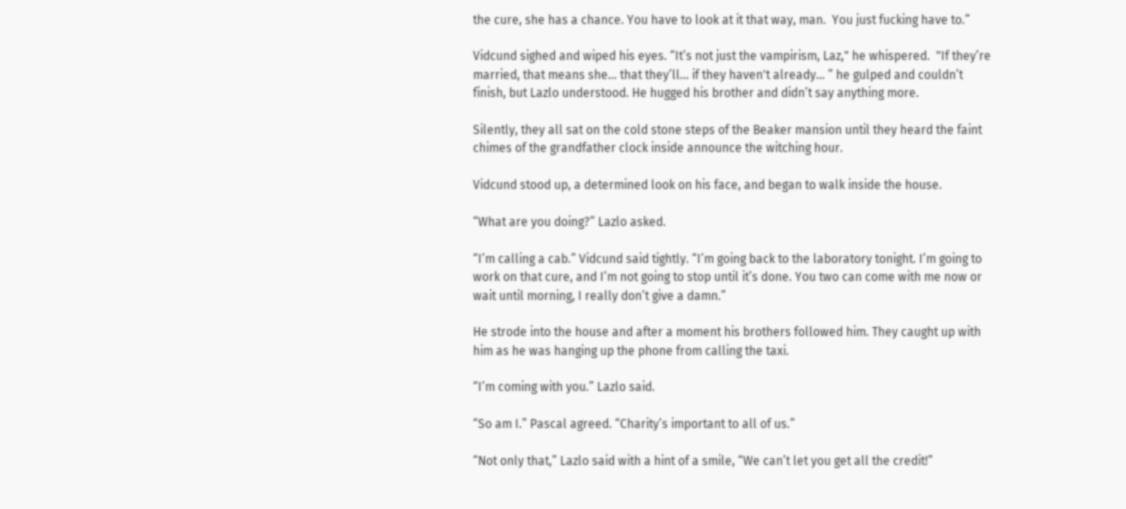the cure, she has a chance. You have to look at it that way, man.  You just fucking have to.”

Vidcund sighed and wiped his eyes. “It’s not just the vampirism, Laz," he whispered.  "If they’re married, that means she... that they’ll... if they haven't already... ” he gulped and couldn’t finish, but Lazlo understood. He hugged his brother and didn’t say anything more.

Silently, they all sat on the cold stone steps of the Beaker mansion until they heard the faint chimes of the grandfather clock inside announce the witching hour.

Vidcund stood up, a determined look on his face, and began to walk inside the house.

“What are you doing?” Lazlo asked.

“I’m calling a cab.” Vidcund said tightly. “I’m going back to the laboratory tonight. I’m going to work on that cure, and I’m not going to stop until it’s done. You two can come with me now or wait until morning, I really don’t give a damn.”

He strode into the house and after a moment his brothers followed him. They caught up with him as he was hanging up the phone from calling the taxi.

“I’m coming with you.” Lazlo said.

“So am I.” Pascal agreed. “Charity’s important to all of us.”

“Not only that,” Lazlo said with a hint of a smile, “We can’t let you get all the credit!”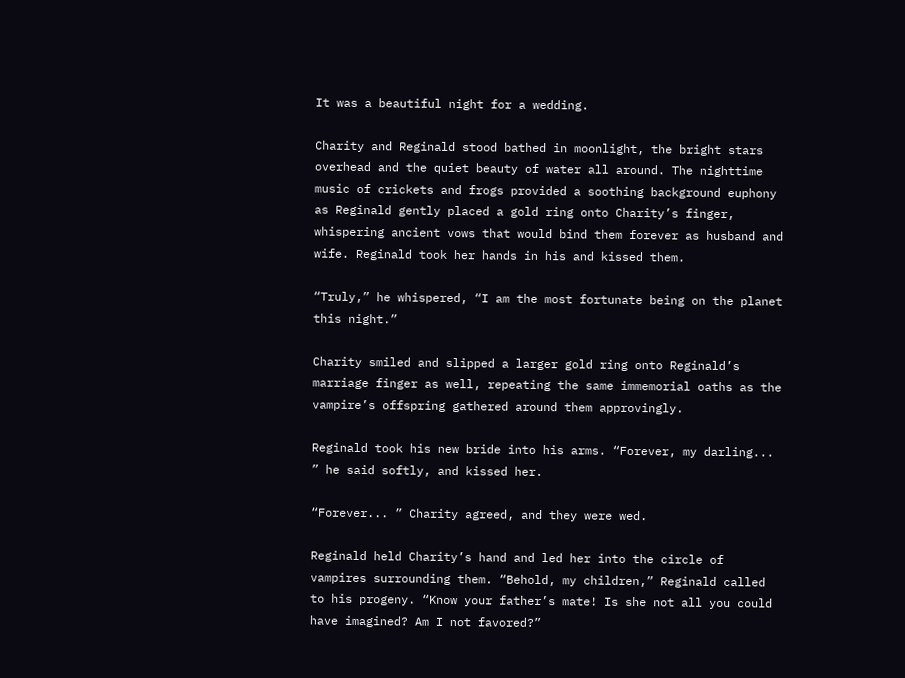It was a beautiful night for a wedding.

Charity and Reginald stood bathed in moonlight, the bright stars overhead and the quiet beauty of water all around. The nighttime music of crickets and frogs provided a soothing background euphony as Reginald gently placed a gold ring onto Charity’s finger, whispering ancient vows that would bind them forever as husband and wife. Reginald took her hands in his and kissed them.

“Truly,” he whispered, “I am the most fortunate being on the planet this night.”

Charity smiled and slipped a larger gold ring onto Reginald’s marriage finger as well, repeating the same immemorial oaths as the vampire’s offspring gathered around them approvingly.

Reginald took his new bride into his arms. “Forever, my darling... ” he said softly, and kissed her.

“Forever... ” Charity agreed, and they were wed.

Reginald held Charity’s hand and led her into the circle of vampires surrounding them. “Behold, my children,” Reginald called to his progeny. “Know your father’s mate! Is she not all you could have imagined? Am I not favored?”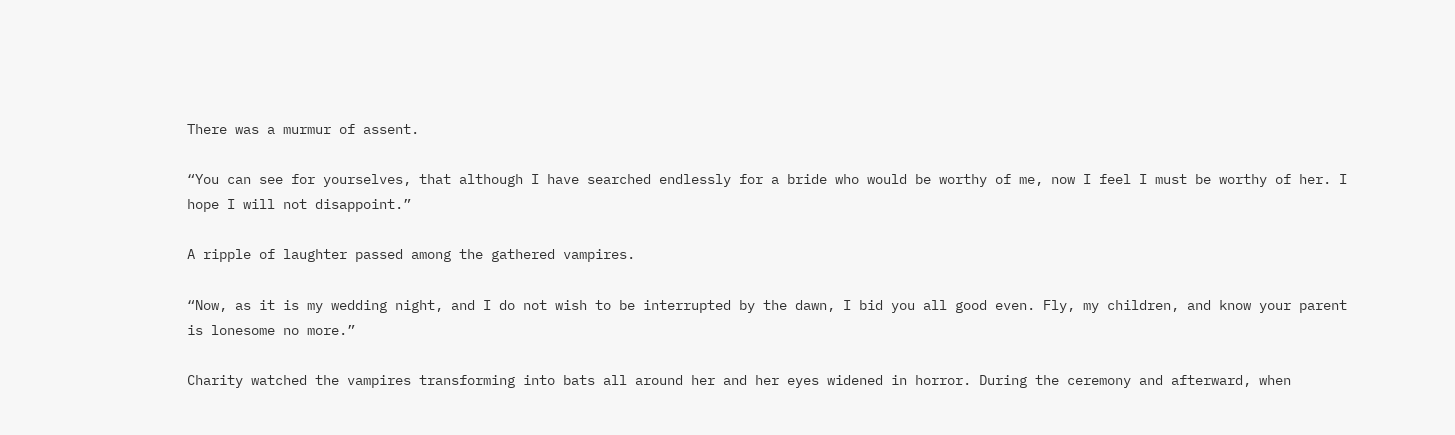There was a murmur of assent.

“You can see for yourselves, that although I have searched endlessly for a bride who would be worthy of me, now I feel I must be worthy of her. I hope I will not disappoint.”

A ripple of laughter passed among the gathered vampires.

“Now, as it is my wedding night, and I do not wish to be interrupted by the dawn, I bid you all good even. Fly, my children, and know your parent is lonesome no more.”

Charity watched the vampires transforming into bats all around her and her eyes widened in horror. During the ceremony and afterward, when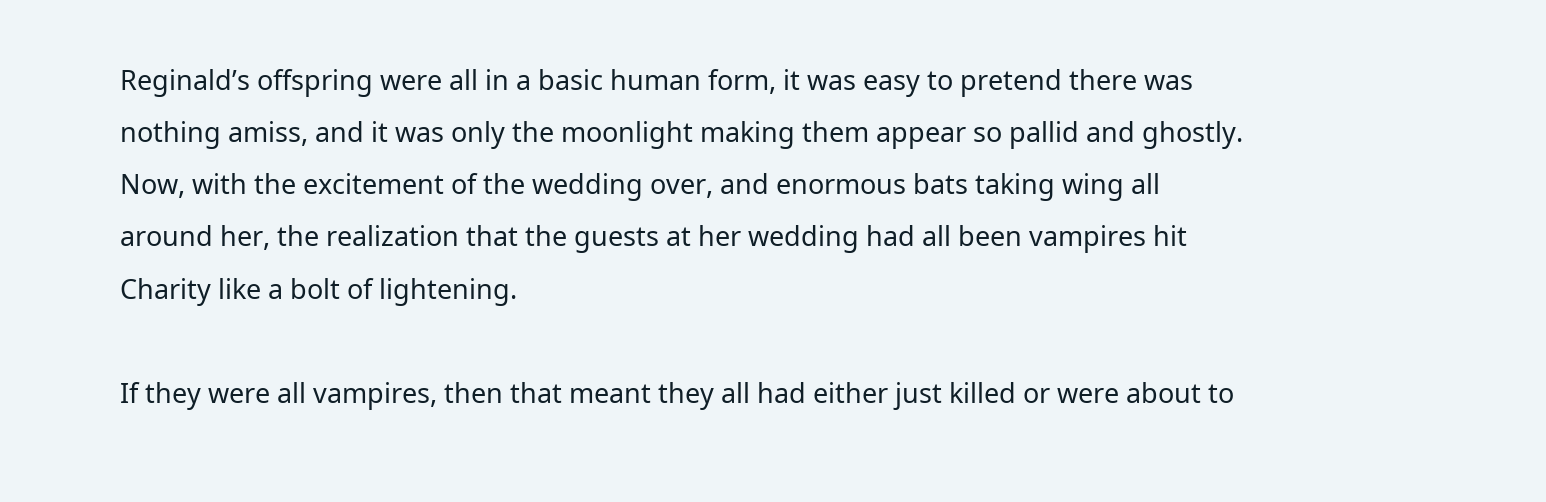Reginald’s offspring were all in a basic human form, it was easy to pretend there was nothing amiss, and it was only the moonlight making them appear so pallid and ghostly. Now, with the excitement of the wedding over, and enormous bats taking wing all around her, the realization that the guests at her wedding had all been vampires hit Charity like a bolt of lightening.

If they were all vampires, then that meant they all had either just killed or were about to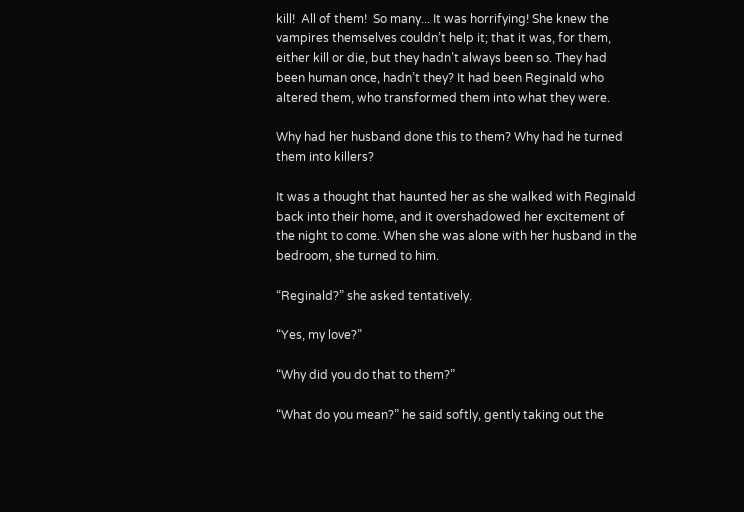kill!  All of them!  So many... It was horrifying! She knew the vampires themselves couldn’t help it; that it was, for them, either kill or die, but they hadn’t always been so. They had been human once, hadn’t they? It had been Reginald who altered them, who transformed them into what they were.

Why had her husband done this to them? Why had he turned them into killers?

It was a thought that haunted her as she walked with Reginald back into their home, and it overshadowed her excitement of the night to come. When she was alone with her husband in the bedroom, she turned to him.

“Reginald?” she asked tentatively.

“Yes, my love?”

“Why did you do that to them?”

“What do you mean?” he said softly, gently taking out the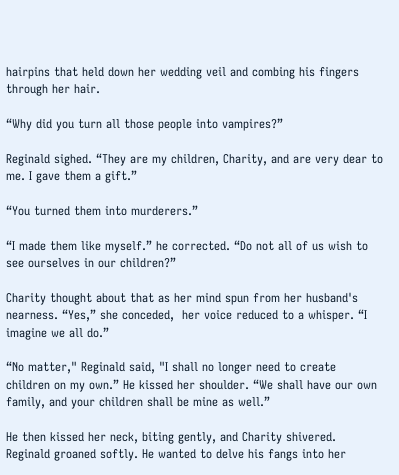hairpins that held down her wedding veil and combing his fingers through her hair.

“Why did you turn all those people into vampires?”

Reginald sighed. “They are my children, Charity, and are very dear to me. I gave them a gift.”

“You turned them into murderers.”

“I made them like myself.” he corrected. “Do not all of us wish to see ourselves in our children?”

Charity thought about that as her mind spun from her husband's nearness. “Yes,” she conceded,  her voice reduced to a whisper. “I imagine we all do.”

“No matter," Reginald said, "I shall no longer need to create children on my own.” He kissed her shoulder. “We shall have our own family, and your children shall be mine as well.”

He then kissed her neck, biting gently, and Charity shivered. Reginald groaned softly. He wanted to delve his fangs into her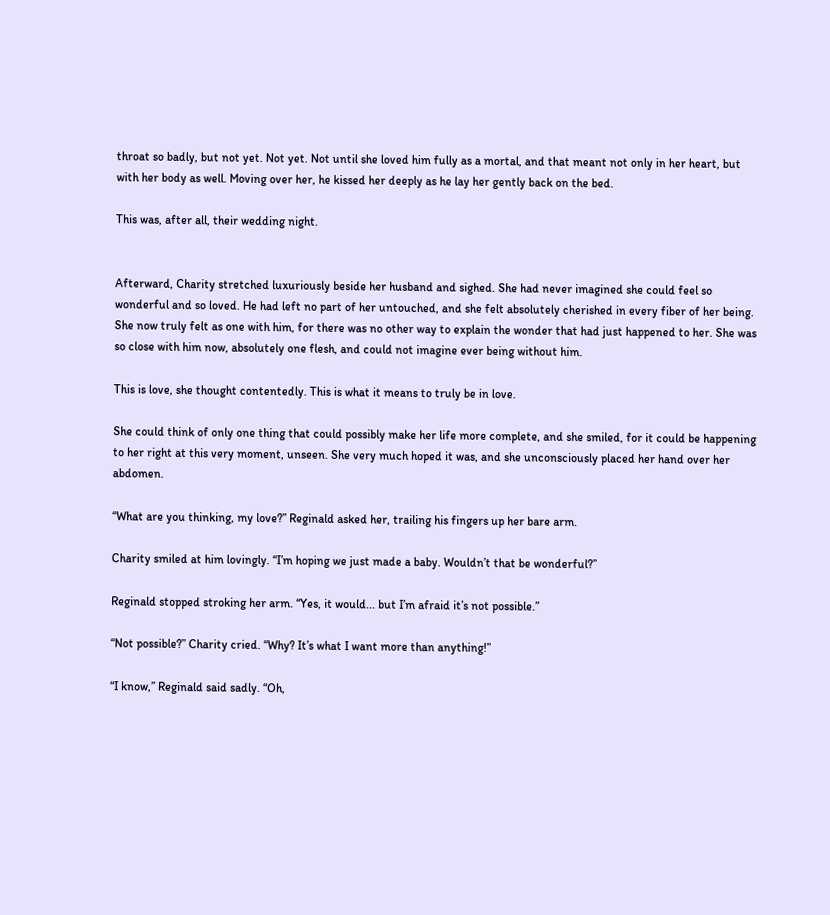throat so badly, but not yet. Not yet. Not until she loved him fully as a mortal, and that meant not only in her heart, but with her body as well. Moving over her, he kissed her deeply as he lay her gently back on the bed.

This was, after all, their wedding night.


Afterward, Charity stretched luxuriously beside her husband and sighed. She had never imagined she could feel so wonderful and so loved. He had left no part of her untouched, and she felt absolutely cherished in every fiber of her being. She now truly felt as one with him, for there was no other way to explain the wonder that had just happened to her. She was so close with him now, absolutely one flesh, and could not imagine ever being without him.

This is love, she thought contentedly. This is what it means to truly be in love.

She could think of only one thing that could possibly make her life more complete, and she smiled, for it could be happening to her right at this very moment, unseen. She very much hoped it was, and she unconsciously placed her hand over her abdomen.

“What are you thinking, my love?” Reginald asked her, trailing his fingers up her bare arm.

Charity smiled at him lovingly. “I’m hoping we just made a baby. Wouldn’t that be wonderful?”

Reginald stopped stroking her arm. “Yes, it would... but I’m afraid it’s not possible.”

“Not possible?” Charity cried. “Why? It’s what I want more than anything!”

“I know,” Reginald said sadly. “Oh,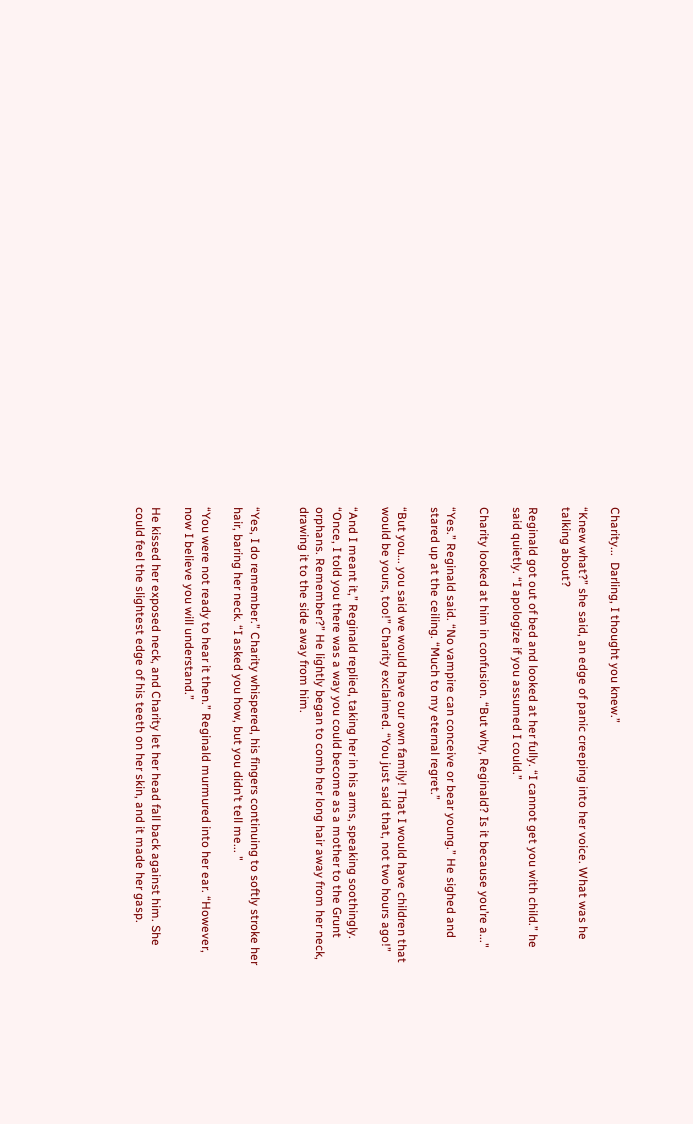Charity...  Darling, I thought you knew.”

“Knew what?” she said, an edge of panic creeping into her voice. What was he talking about?

Reginald got out of bed and looked at her fully. “I cannot get you with child.” he said quietly. “I apologize if you assumed I could.”

Charity looked at him in confusion. “But why, Reginald? Is it because you’re a..."

“Yes.” Reginald said. “No vampire can conceive or bear young.” He sighed and stared up at the ceiling. “Much to my eternal regret.”

“But you... you said we would have our own family! That I would have children that would be yours, too!” Charity exclaimed. “You just said that, not two hours ago!”

“And I meant it,” Reginald replied, taking her in his arms, speaking soothingly. “Once, I told you there was a way you could become as a mother to the Grunt orphans. Remember?” He lightly began to comb her long hair away from her neck, drawing it to the side away from him.


“Yes, I do remember.” Charity whispered, his fingers continuing to softly stroke her hair, baring her neck. “I asked you how, but you didn’t tell me... "

“You were not ready to hear it then.” Reginald murmured into her ear. “However, now I believe you will understand.”

He kissed her exposed neck, and Charity let her head fall back against him. She could feel the slightest edge of his teeth on her skin, and it made her gasp.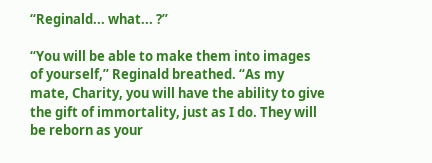“Reginald... what... ?”

“You will be able to make them into images of yourself,” Reginald breathed. “As my mate, Charity, you will have the ability to give the gift of immortality, just as I do. They will be reborn as your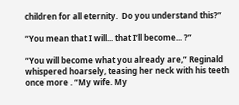children for all eternity.  Do you understand this?”

“You mean that I will... that I’ll become... ?”

“You will become what you already are,” Reginald whispered hoarsely, teasing her neck with his teeth once more . “My wife. My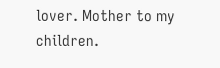lover. Mother to my children.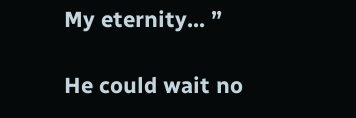My eternity... ”

He could wait no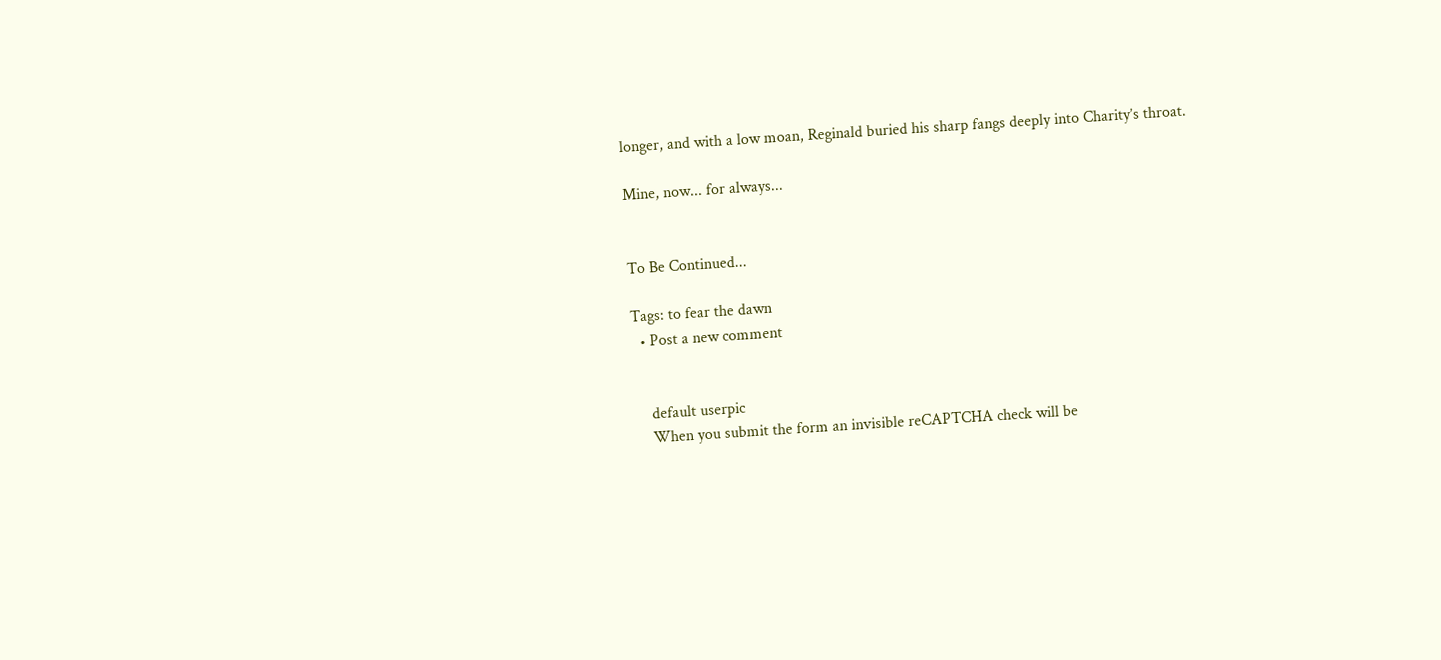longer, and with a low moan, Reginald buried his sharp fangs deeply into Charity’s throat.

Mine, now... for always...


To Be Continued...

Tags: to fear the dawn
  • Post a new comment


    default userpic
    When you submit the form an invisible reCAPTCHA check will be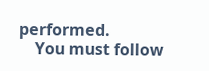performed.
    You must follow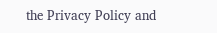the Privacy Policy and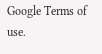Google Terms of use.